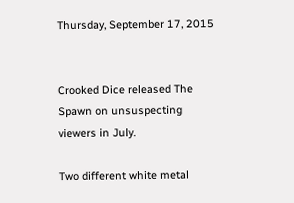Thursday, September 17, 2015


Crooked Dice released The Spawn on unsuspecting viewers in July.

Two different white metal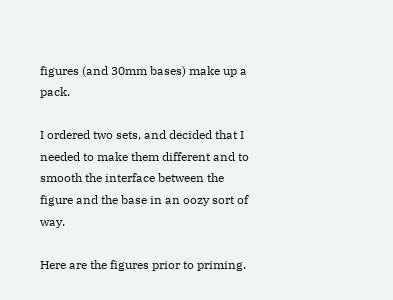figures (and 30mm bases) make up a pack.

I ordered two sets, and decided that I needed to make them different and to smooth the interface between the figure and the base in an oozy sort of way.

Here are the figures prior to priming.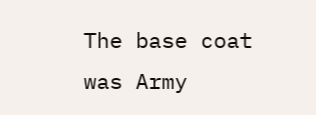The base coat was Army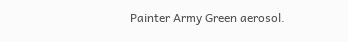Painter Army Green aerosol.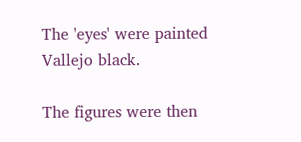The 'eyes' were painted Vallejo black.

The figures were then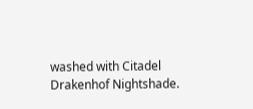washed with Citadel Drakenhof Nightshade.